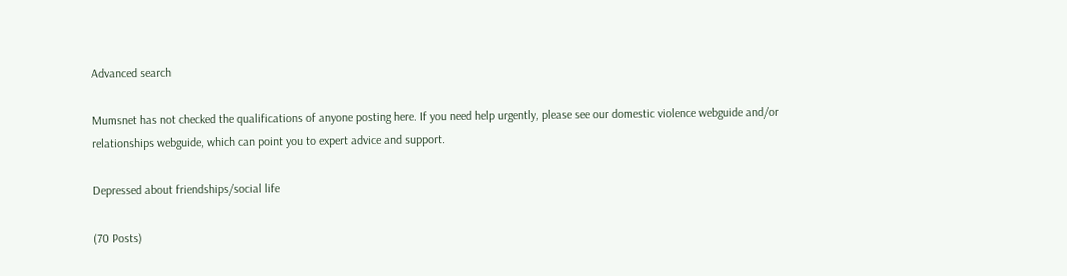Advanced search

Mumsnet has not checked the qualifications of anyone posting here. If you need help urgently, please see our domestic violence webguide and/or relationships webguide, which can point you to expert advice and support.

Depressed about friendships/social life

(70 Posts)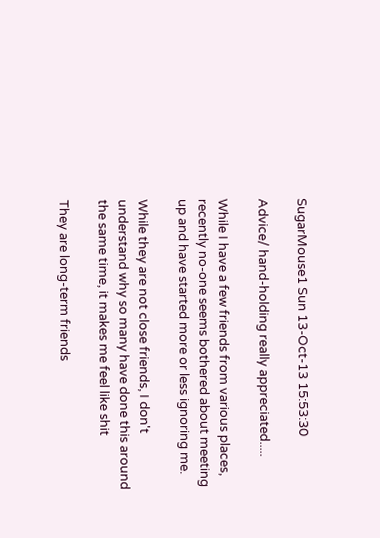SugarMouse1 Sun 13-Oct-13 15:53:30

Advice/ hand-holding really appreciated.....

While I have a few friends from various places, recently no-one seems bothered about meeting up and have started more or less ignoring me.

While they are not close friends, I don't understand why so many have done this around the same time, it makes me feel like shit

They are long-term friends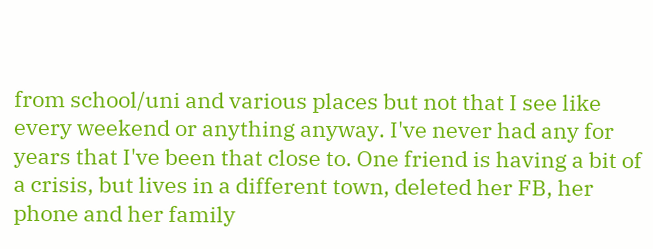from school/uni and various places but not that I see like every weekend or anything anyway. I've never had any for years that I've been that close to. One friend is having a bit of a crisis, but lives in a different town, deleted her FB, her phone and her family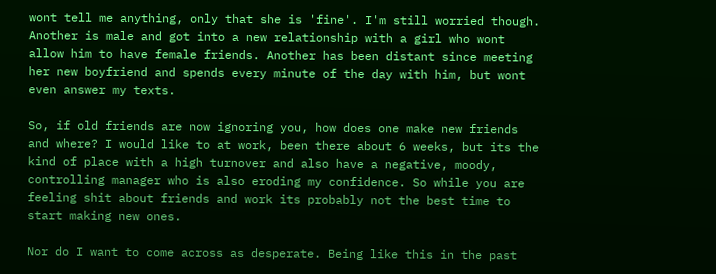wont tell me anything, only that she is 'fine'. I'm still worried though. Another is male and got into a new relationship with a girl who wont allow him to have female friends. Another has been distant since meeting her new boyfriend and spends every minute of the day with him, but wont even answer my texts.

So, if old friends are now ignoring you, how does one make new friends and where? I would like to at work, been there about 6 weeks, but its the kind of place with a high turnover and also have a negative, moody, controlling manager who is also eroding my confidence. So while you are feeling shit about friends and work its probably not the best time to start making new ones.

Nor do I want to come across as desperate. Being like this in the past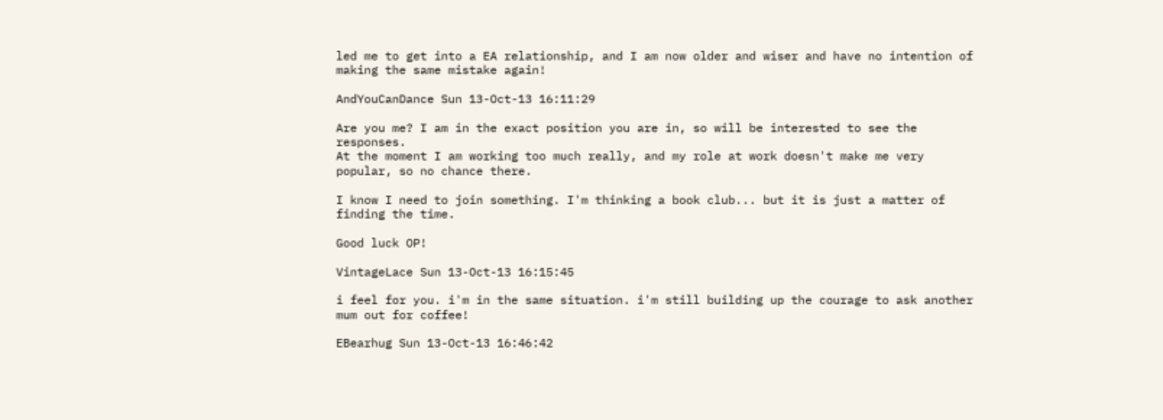led me to get into a EA relationship, and I am now older and wiser and have no intention of making the same mistake again!

AndYouCanDance Sun 13-Oct-13 16:11:29

Are you me? I am in the exact position you are in, so will be interested to see the responses.
At the moment I am working too much really, and my role at work doesn't make me very popular, so no chance there.

I know I need to join something. I'm thinking a book club... but it is just a matter of finding the time.

Good luck OP!

VintageLace Sun 13-Oct-13 16:15:45

i feel for you. i'm in the same situation. i'm still building up the courage to ask another mum out for coffee!

EBearhug Sun 13-Oct-13 16:46:42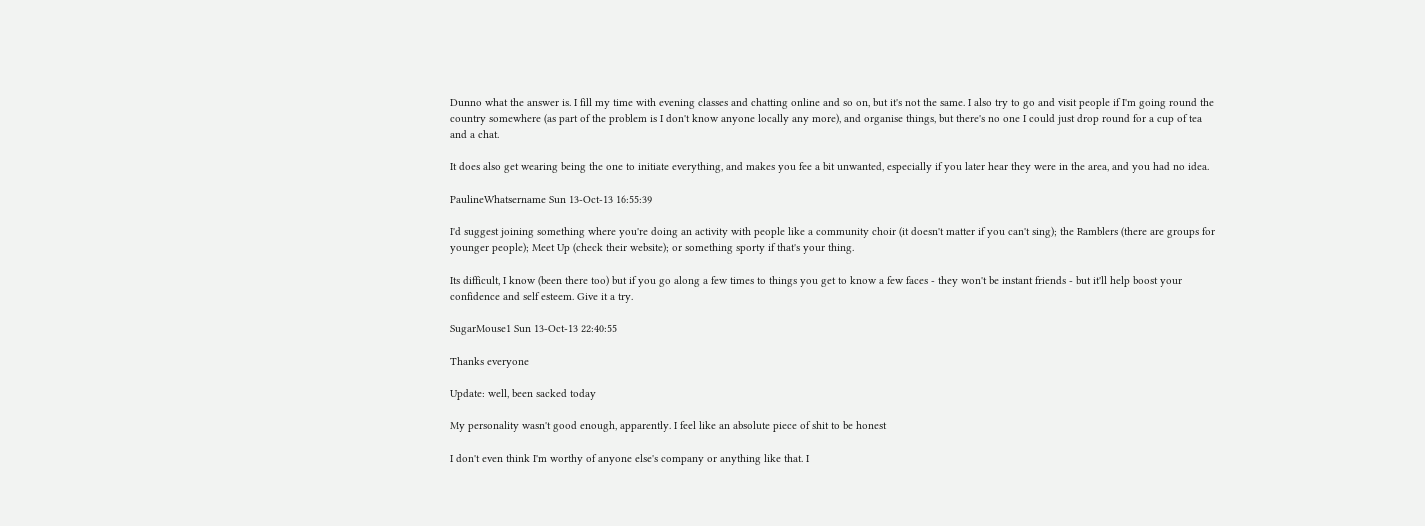Dunno what the answer is. I fill my time with evening classes and chatting online and so on, but it's not the same. I also try to go and visit people if I'm going round the country somewhere (as part of the problem is I don't know anyone locally any more), and organise things, but there's no one I could just drop round for a cup of tea and a chat.

It does also get wearing being the one to initiate everything, and makes you fee a bit unwanted, especially if you later hear they were in the area, and you had no idea.

PaulineWhatsername Sun 13-Oct-13 16:55:39

I'd suggest joining something where you're doing an activity with people like a community choir (it doesn't matter if you can't sing); the Ramblers (there are groups for younger people); Meet Up (check their website); or something sporty if that's your thing.

Its difficult, I know (been there too) but if you go along a few times to things you get to know a few faces - they won't be instant friends - but it'll help boost your confidence and self esteem. Give it a try.

SugarMouse1 Sun 13-Oct-13 22:40:55

Thanks everyone

Update: well, been sacked today

My personality wasn't good enough, apparently. I feel like an absolute piece of shit to be honest

I don't even think I'm worthy of anyone else's company or anything like that. I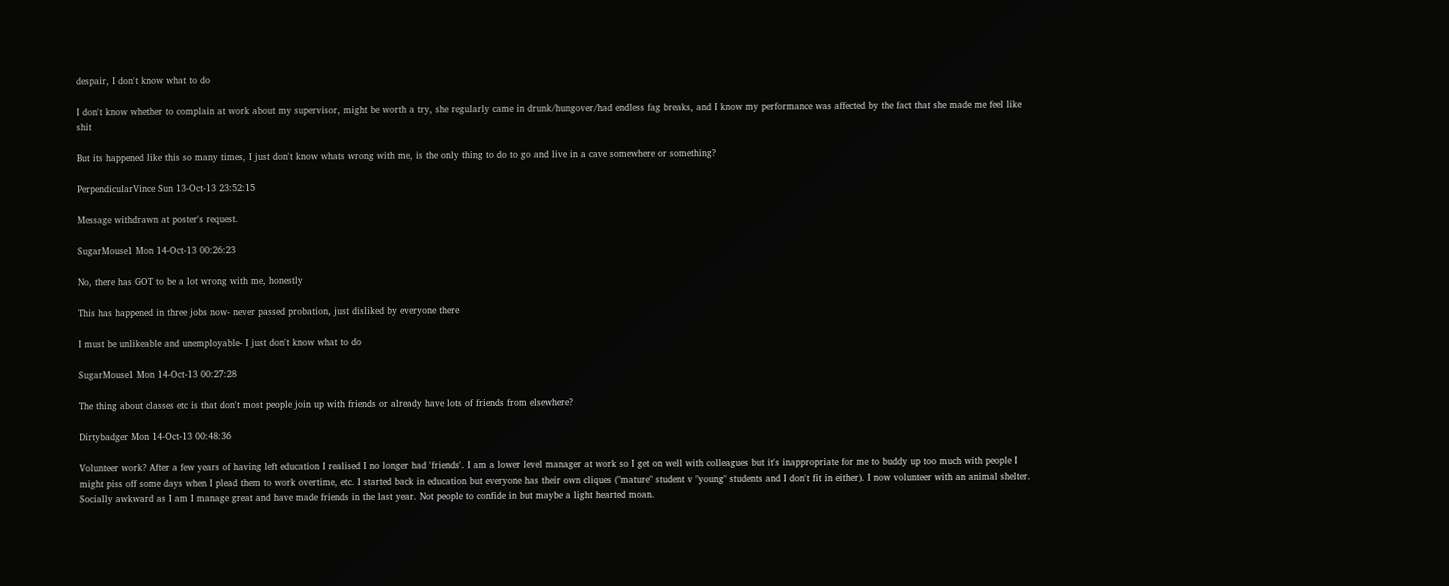despair, I don't know what to do

I don't know whether to complain at work about my supervisor, might be worth a try, she regularly came in drunk/hungover/had endless fag breaks, and I know my performance was affected by the fact that she made me feel like shit

But its happened like this so many times, I just don't know whats wrong with me, is the only thing to do to go and live in a cave somewhere or something?

PerpendicularVince Sun 13-Oct-13 23:52:15

Message withdrawn at poster's request.

SugarMouse1 Mon 14-Oct-13 00:26:23

No, there has GOT to be a lot wrong with me, honestly

This has happened in three jobs now- never passed probation, just disliked by everyone there

I must be unlikeable and unemployable- I just don't know what to do

SugarMouse1 Mon 14-Oct-13 00:27:28

The thing about classes etc is that don't most people join up with friends or already have lots of friends from elsewhere?

Dirtybadger Mon 14-Oct-13 00:48:36

Volunteer work? After a few years of having left education I realised I no longer had 'friends'. I am a lower level manager at work so I get on well with colleagues but it's inappropriate for me to buddy up too much with people I might piss off some days when I plead them to work overtime, etc. I started back in education but everyone has their own cliques ("mature" student v "young" students and I don't fit in either). I now volunteer with an animal shelter. Socially awkward as I am I manage great and have made friends in the last year. Not people to confide in but maybe a light hearted moan.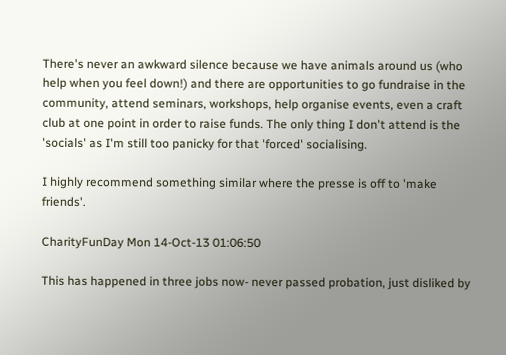There's never an awkward silence because we have animals around us (who help when you feel down!) and there are opportunities to go fundraise in the community, attend seminars, workshops, help organise events, even a craft club at one point in order to raise funds. The only thing I don't attend is the 'socials' as I'm still too panicky for that 'forced' socialising.

I highly recommend something similar where the presse is off to 'make friends'.

CharityFunDay Mon 14-Oct-13 01:06:50

This has happened in three jobs now- never passed probation, just disliked by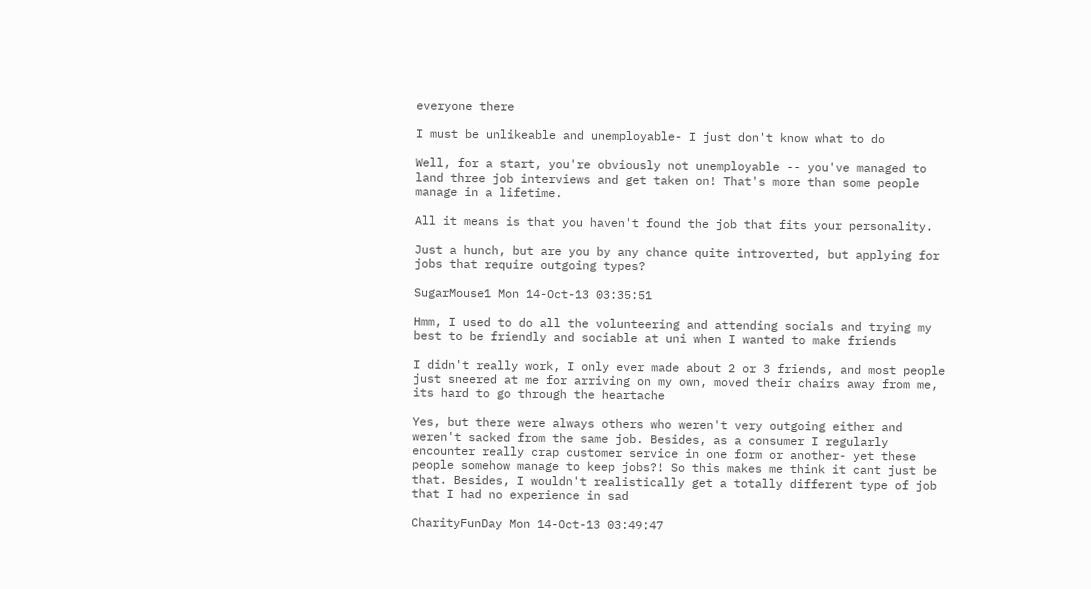everyone there

I must be unlikeable and unemployable- I just don't know what to do

Well, for a start, you're obviously not unemployable -- you've managed to land three job interviews and get taken on! That's more than some people manage in a lifetime.

All it means is that you haven't found the job that fits your personality.

Just a hunch, but are you by any chance quite introverted, but applying for jobs that require outgoing types?

SugarMouse1 Mon 14-Oct-13 03:35:51

Hmm, I used to do all the volunteering and attending socials and trying my best to be friendly and sociable at uni when I wanted to make friends

I didn't really work, I only ever made about 2 or 3 friends, and most people just sneered at me for arriving on my own, moved their chairs away from me, its hard to go through the heartache

Yes, but there were always others who weren't very outgoing either and weren't sacked from the same job. Besides, as a consumer I regularly encounter really crap customer service in one form or another- yet these people somehow manage to keep jobs?! So this makes me think it cant just be that. Besides, I wouldn't realistically get a totally different type of job that I had no experience in sad

CharityFunDay Mon 14-Oct-13 03:49:47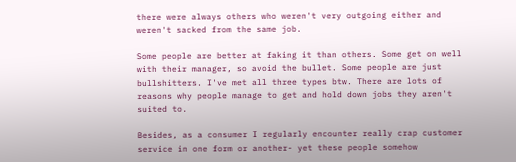there were always others who weren't very outgoing either and weren't sacked from the same job.

Some people are better at faking it than others. Some get on well with their manager, so avoid the bullet. Some people are just bullshitters. I've met all three types btw. There are lots of reasons why people manage to get and hold down jobs they aren't suited to.

Besides, as a consumer I regularly encounter really crap customer service in one form or another- yet these people somehow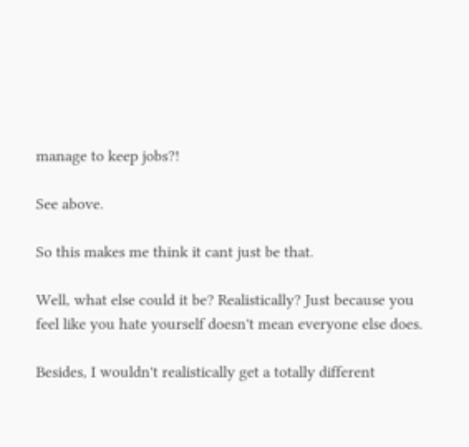manage to keep jobs?!

See above.

So this makes me think it cant just be that.

Well, what else could it be? Realistically? Just because you feel like you hate yourself doesn't mean everyone else does.

Besides, I wouldn't realistically get a totally different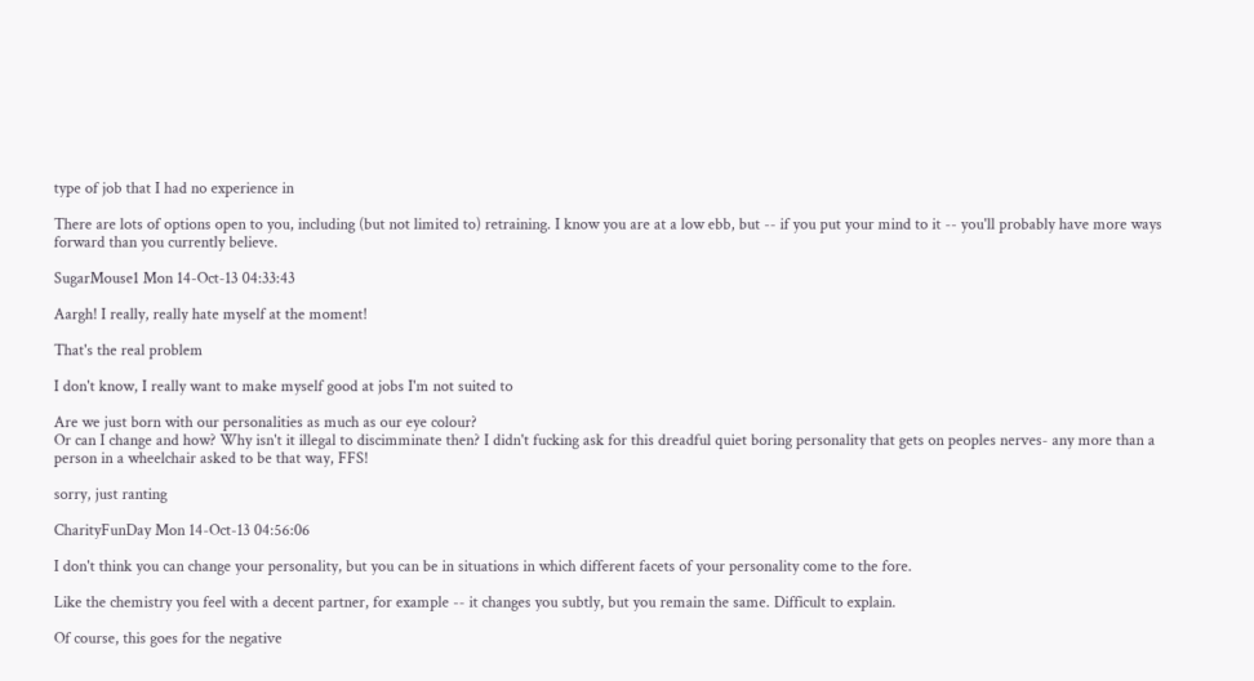type of job that I had no experience in

There are lots of options open to you, including (but not limited to) retraining. I know you are at a low ebb, but -- if you put your mind to it -- you'll probably have more ways forward than you currently believe.

SugarMouse1 Mon 14-Oct-13 04:33:43

Aargh! I really, really hate myself at the moment!

That's the real problem

I don't know, I really want to make myself good at jobs I'm not suited to

Are we just born with our personalities as much as our eye colour?
Or can I change and how? Why isn't it illegal to discimminate then? I didn't fucking ask for this dreadful quiet boring personality that gets on peoples nerves- any more than a person in a wheelchair asked to be that way, FFS!

sorry, just ranting

CharityFunDay Mon 14-Oct-13 04:56:06

I don't think you can change your personality, but you can be in situations in which different facets of your personality come to the fore.

Like the chemistry you feel with a decent partner, for example -- it changes you subtly, but you remain the same. Difficult to explain.

Of course, this goes for the negative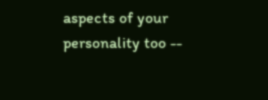aspects of your personality too --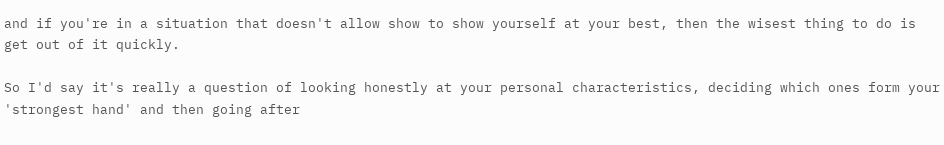and if you're in a situation that doesn't allow show to show yourself at your best, then the wisest thing to do is get out of it quickly.

So I'd say it's really a question of looking honestly at your personal characteristics, deciding which ones form your 'strongest hand' and then going after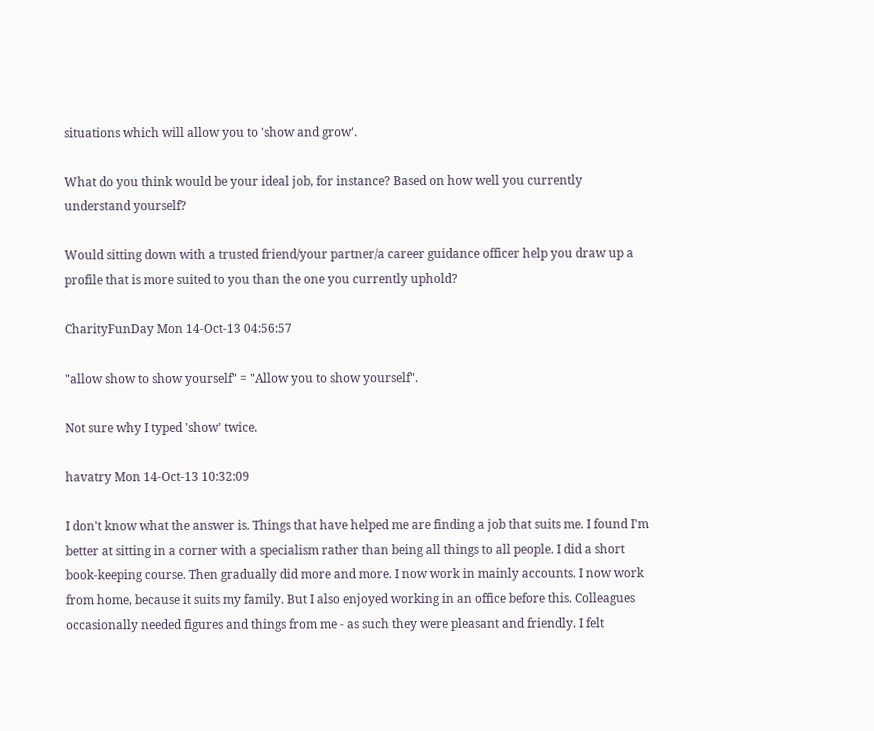situations which will allow you to 'show and grow'.

What do you think would be your ideal job, for instance? Based on how well you currently understand yourself?

Would sitting down with a trusted friend/your partner/a career guidance officer help you draw up a profile that is more suited to you than the one you currently uphold?

CharityFunDay Mon 14-Oct-13 04:56:57

"allow show to show yourself" = "Allow you to show yourself".

Not sure why I typed 'show' twice.

havatry Mon 14-Oct-13 10:32:09

I don't know what the answer is. Things that have helped me are finding a job that suits me. I found I'm better at sitting in a corner with a specialism rather than being all things to all people. I did a short book-keeping course. Then gradually did more and more. I now work in mainly accounts. I now work from home, because it suits my family. But I also enjoyed working in an office before this. Colleagues occasionally needed figures and things from me - as such they were pleasant and friendly. I felt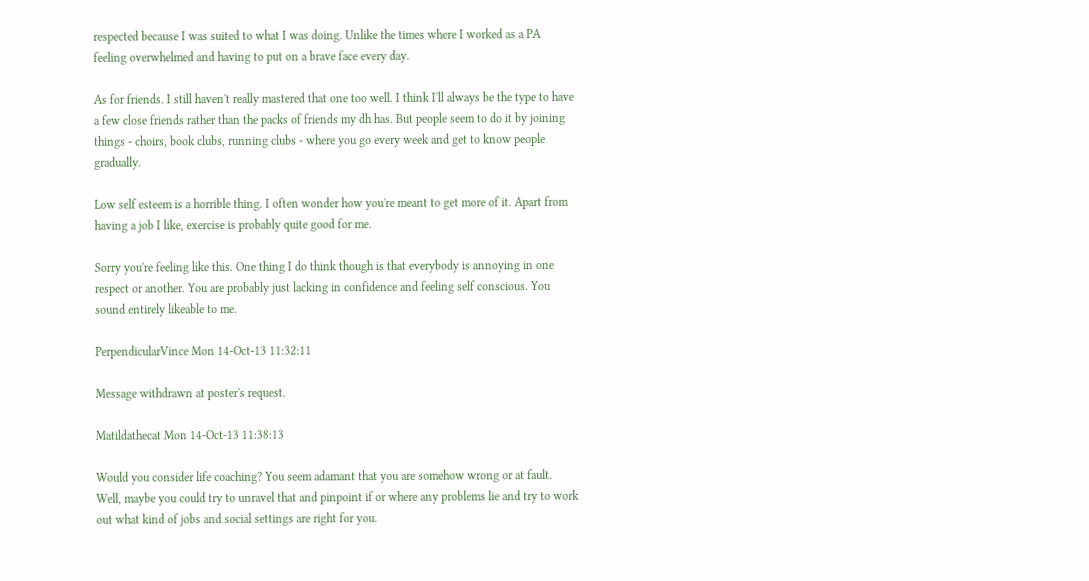respected because I was suited to what I was doing. Unlike the times where I worked as a PA feeling overwhelmed and having to put on a brave face every day.

As for friends. I still haven't really mastered that one too well. I think I'll always be the type to have a few close friends rather than the packs of friends my dh has. But people seem to do it by joining things - choirs, book clubs, running clubs - where you go every week and get to know people gradually.

Low self esteem is a horrible thing. I often wonder how you're meant to get more of it. Apart from having a job I like, exercise is probably quite good for me.

Sorry you're feeling like this. One thing I do think though is that everybody is annoying in one respect or another. You are probably just lacking in confidence and feeling self conscious. You sound entirely likeable to me.

PerpendicularVince Mon 14-Oct-13 11:32:11

Message withdrawn at poster's request.

Matildathecat Mon 14-Oct-13 11:38:13

Would you consider life coaching? You seem adamant that you are somehow wrong or at fault. Well, maybe you could try to unravel that and pinpoint if or where any problems lie and try to work out what kind of jobs and social settings are right for you.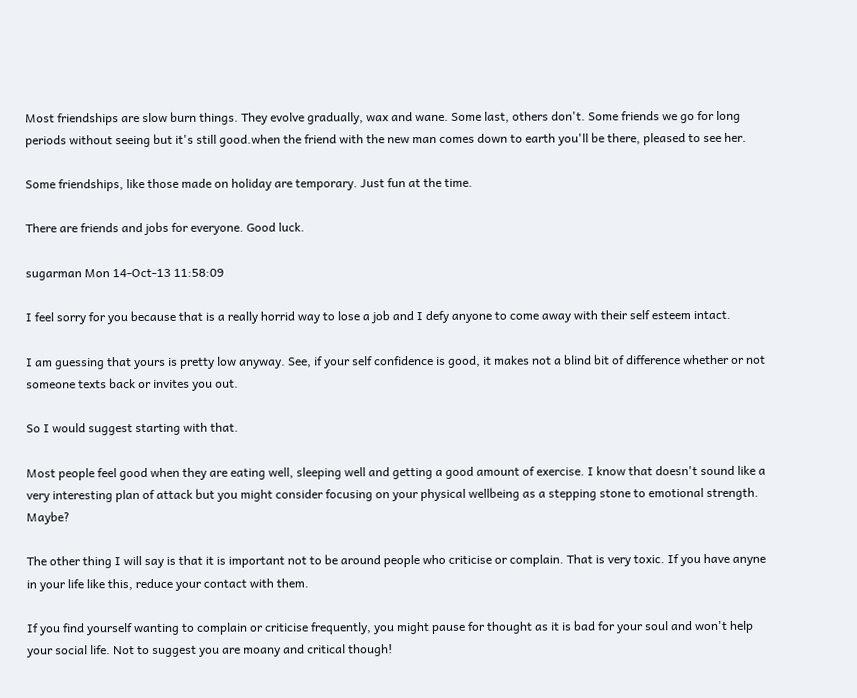Most friendships are slow burn things. They evolve gradually, wax and wane. Some last, others don't. Some friends we go for long periods without seeing but it's still good.when the friend with the new man comes down to earth you'll be there, pleased to see her.

Some friendships, like those made on holiday are temporary. Just fun at the time.

There are friends and jobs for everyone. Good luck.

sugarman Mon 14-Oct-13 11:58:09

I feel sorry for you because that is a really horrid way to lose a job and I defy anyone to come away with their self esteem intact.

I am guessing that yours is pretty low anyway. See, if your self confidence is good, it makes not a blind bit of difference whether or not someone texts back or invites you out.

So I would suggest starting with that.

Most people feel good when they are eating well, sleeping well and getting a good amount of exercise. I know that doesn't sound like a very interesting plan of attack but you might consider focusing on your physical wellbeing as a stepping stone to emotional strength. Maybe?

The other thing I will say is that it is important not to be around people who criticise or complain. That is very toxic. If you have anyne in your life like this, reduce your contact with them.

If you find yourself wanting to complain or criticise frequently, you might pause for thought as it is bad for your soul and won't help your social life. Not to suggest you are moany and critical though!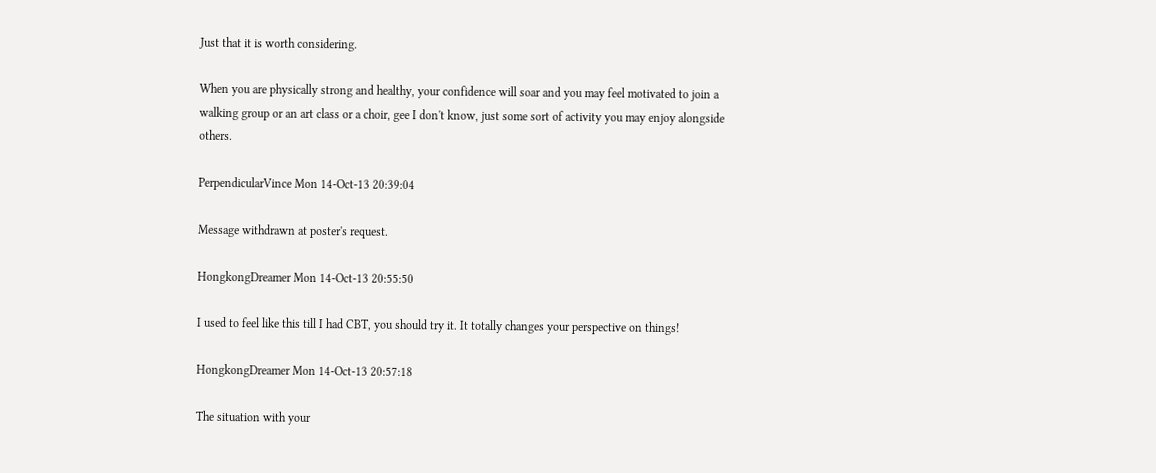Just that it is worth considering.

When you are physically strong and healthy, your confidence will soar and you may feel motivated to join a walking group or an art class or a choir, gee I don't know, just some sort of activity you may enjoy alongside others.

PerpendicularVince Mon 14-Oct-13 20:39:04

Message withdrawn at poster's request.

HongkongDreamer Mon 14-Oct-13 20:55:50

I used to feel like this till I had CBT, you should try it. It totally changes your perspective on things!

HongkongDreamer Mon 14-Oct-13 20:57:18

The situation with your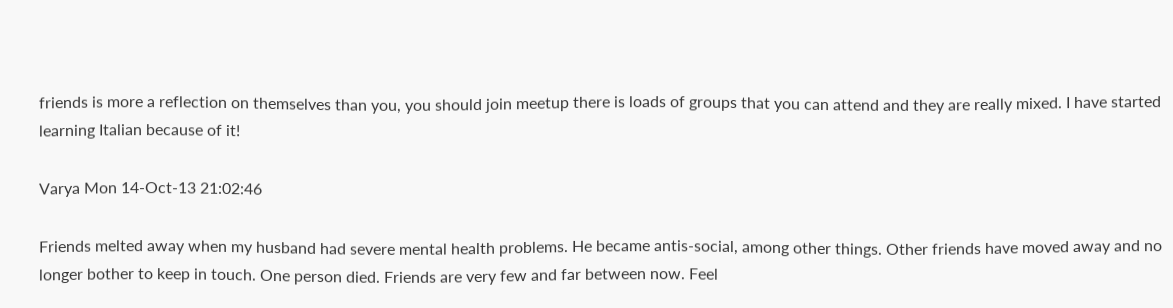friends is more a reflection on themselves than you, you should join meetup there is loads of groups that you can attend and they are really mixed. I have started learning Italian because of it!

Varya Mon 14-Oct-13 21:02:46

Friends melted away when my husband had severe mental health problems. He became antis-social, among other things. Other friends have moved away and no longer bother to keep in touch. One person died. Friends are very few and far between now. Feel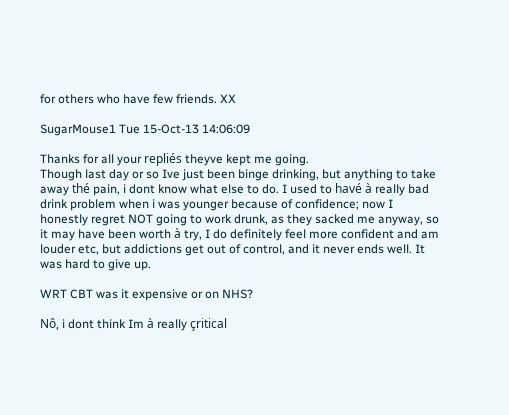for others who have few friends. XX

SugarMouse1 Tue 15-Oct-13 14:06:09

Thanks for all your repliés theyve kept me going.
Though last day or so Ive just been binge drinking, but anything to take away thé pain, i dont know what else to do. I used to havé à really bad drink problem when i was younger because of confidence; now I honestly regret NOT going to work drunk, as they sacked me anyway, so it may have been worth à try, I do definitely feel more confident and am louder etc, but addictions get out of control, and it never ends well. It was hard to give up.

WRT CBT was it expensive or on NHS?

Nô, i dont think Im à really çritical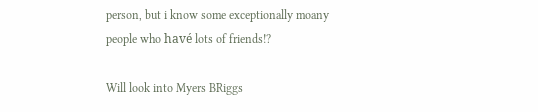person, but i know some exceptionally moany people who havé lots of friends!?

Will look into Myers BRiggs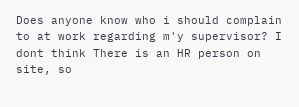Does anyone know who i should complain to at work regarding m'y supervisor? I dont think There is an HR person on site, so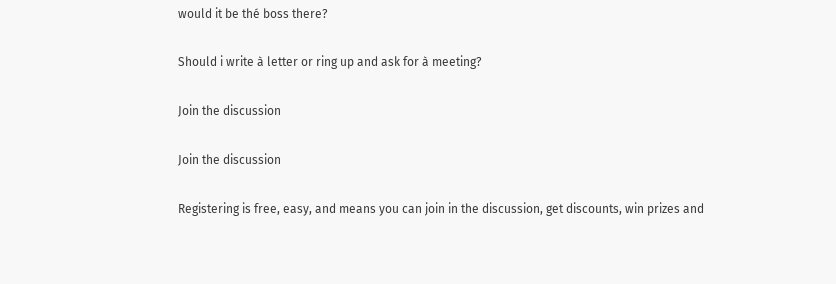would it be thé boss there?

Should i write à letter or ring up and ask for à meeting?

Join the discussion

Join the discussion

Registering is free, easy, and means you can join in the discussion, get discounts, win prizes and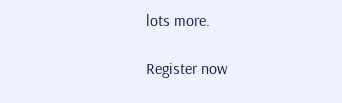lots more.

Register now